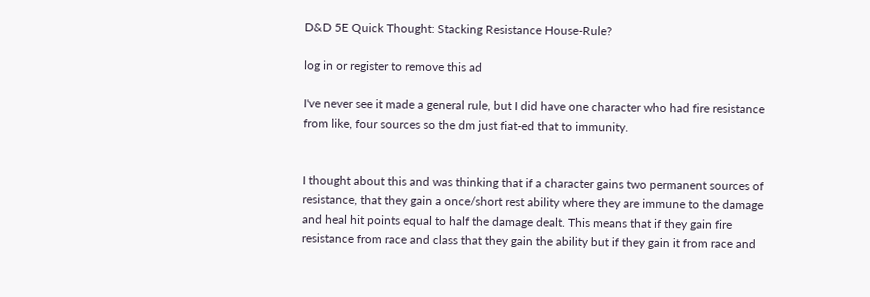D&D 5E Quick Thought: Stacking Resistance House-Rule?

log in or register to remove this ad

I've never see it made a general rule, but I did have one character who had fire resistance from like, four sources so the dm just fiat-ed that to immunity.


I thought about this and was thinking that if a character gains two permanent sources of resistance, that they gain a once/short rest ability where they are immune to the damage and heal hit points equal to half the damage dealt. This means that if they gain fire resistance from race and class that they gain the ability but if they gain it from race and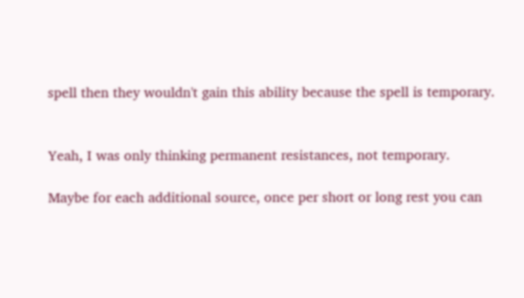spell then they wouldn't gain this ability because the spell is temporary.


Yeah, I was only thinking permanent resistances, not temporary.

Maybe for each additional source, once per short or long rest you can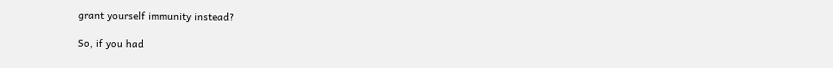grant yourself immunity instead?

So, if you had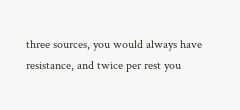three sources, you would always have resistance, and twice per rest you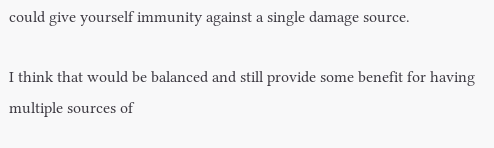could give yourself immunity against a single damage source.

I think that would be balanced and still provide some benefit for having multiple sources of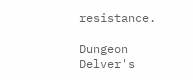resistance.

Dungeon Delver's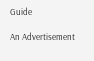Guide

An Advertisement